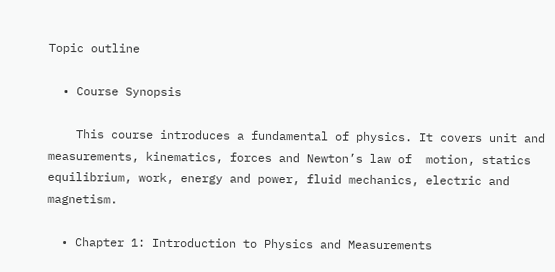Topic outline

  • Course Synopsis

    This course introduces a fundamental of physics. It covers unit and measurements, kinematics, forces and Newton’s law of  motion, statics equilibrium, work, energy and power, fluid mechanics, electric and magnetism.

  • Chapter 1: Introduction to Physics and Measurements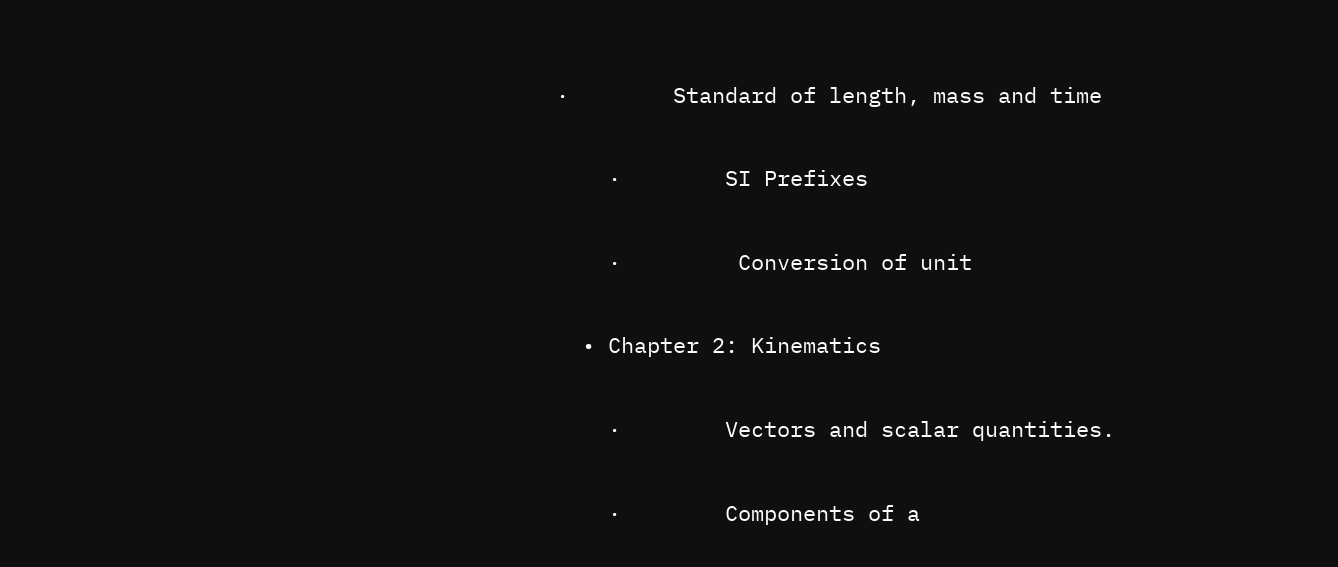·        Standard of length, mass and time

    ·        SI Prefixes

    ·         Conversion of unit

  • Chapter 2: Kinematics

    ·        Vectors and scalar quantities.

    ·        Components of a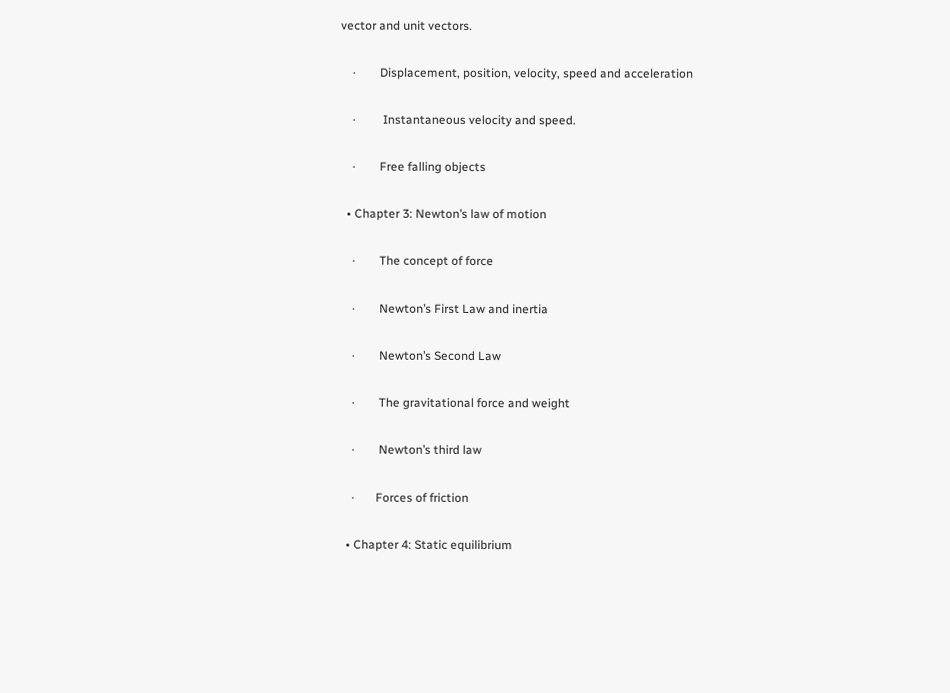vector and unit vectors.

    ·        Displacement, position, velocity, speed and acceleration

    ·         Instantaneous velocity and speed.

    ·        Free falling objects

  • Chapter 3: Newton’s law of motion

    ·        The concept of force

    ·        Newton’s First Law and inertia

    ·        Newton’s Second Law

    ·        The gravitational force and weight

    ·        Newton’s third law

    ·       Forces of friction

  • Chapter 4: Static equilibrium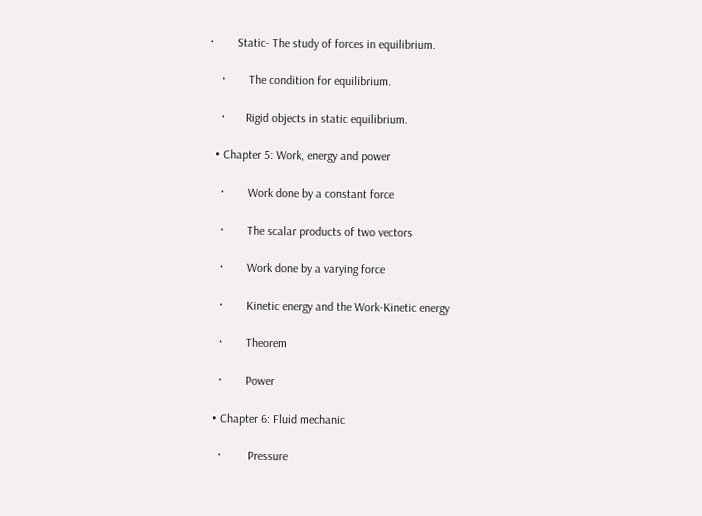·        Static- The study of forces in equilibrium.

    ·        The condition for equilibrium.

    ·       Rigid objects in static equilibrium.

  • Chapter 5: Work, energy and power

    ·        Work done by a constant force

    ·        The scalar products of two vectors

    ·        Work done by a varying force

    ·        Kinetic energy and the Work-Kinetic energy

    ·        Theorem

    ·        Power

  • Chapter 6: Fluid mechanic

    ·         Pressure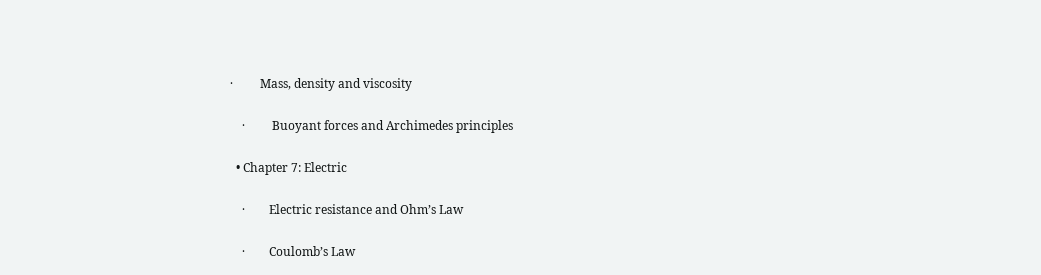·         Mass, density and viscosity

    ·         Buoyant forces and Archimedes principles

  • Chapter 7: Electric

    ·        Electric resistance and Ohm’s Law

    ·        Coulomb’s Law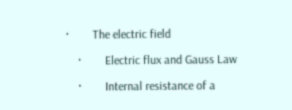·        The electric field

    ·        Electric flux and Gauss Law

    ·        Internal resistance of a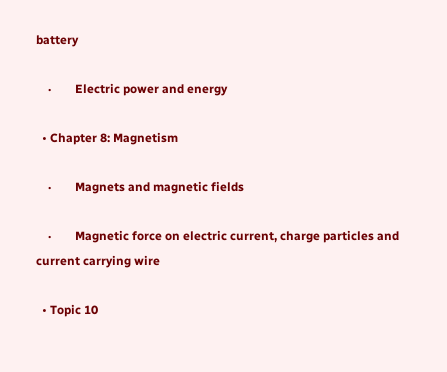battery

    ·        Electric power and energy

  • Chapter 8: Magnetism

    ·        Magnets and magnetic fields

    ·        Magnetic force on electric current, charge particles and current carrying wire

  • Topic 10